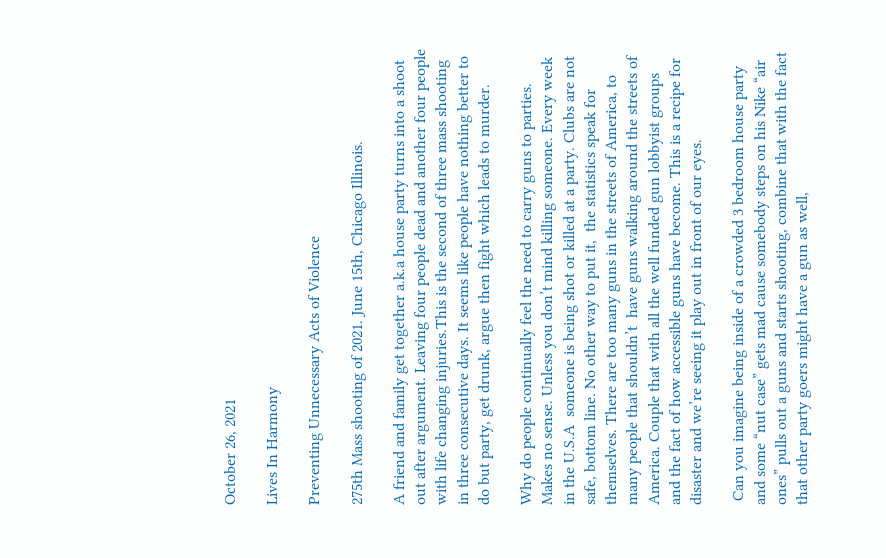October 26, 2021

Lives In Harmony

Preventing Unnecessary Acts of Violence

275th Mass shooting of 2021. June 15th, Chicago Illinois.

A friend and family get together a.k.a house party turns into a shoot out after argument. Leaving four people dead and another four people  with life changing injuries.This is the second of three mass shooting in three consecutive days. It seems like people have nothing better to do but party, get drunk, argue then fight which leads to murder.

Why do people continually feel the need to carry guns to parties. Makes no sense. Unless you don’t mind killing someone. Every week in the U.S.A  someone is being shot or killed at a party. Clubs are not safe, bottom line. No other way to put it,  the statistics speak for themselves. There are too many guns in the streets of America, to many people that shouldn’t  have guns walking around the streets of America. Couple that with all the well funded gun lobbyist groups and the fact of how accessible guns have become. This is a recipe for disaster and we’re seeing it play out in front of our eyes.

 Can you imagine being inside of a crowded 3 bedroom house party and some “nut case” gets mad cause somebody steps on his Nike “air ones” pulls out a guns and starts shooting, combine that with the fact that other party goers might have a gun as well,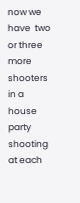now we have  two or three  more shooters in a house party shooting at each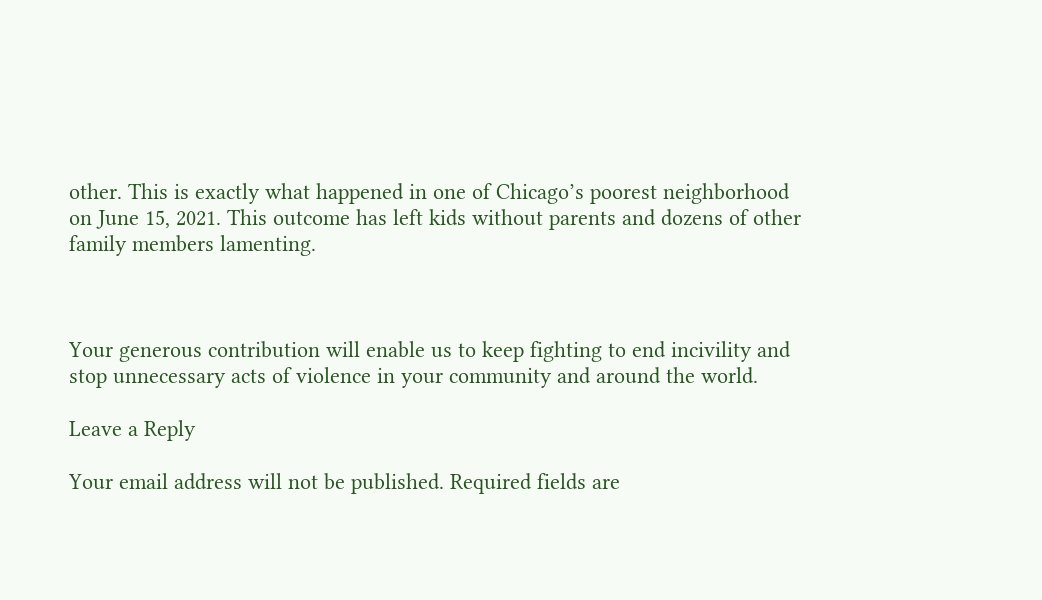other. This is exactly what happened in one of Chicago’s poorest neighborhood on June 15, 2021. This outcome has left kids without parents and dozens of other family members lamenting.



Your generous contribution will enable us to keep fighting to end incivility and stop unnecessary acts of violence in your community and around the world.

Leave a Reply

Your email address will not be published. Required fields are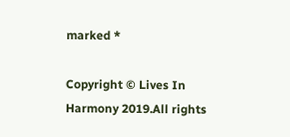marked *

Copyright © Lives In Harmony 2019.All rights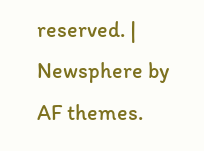reserved. | Newsphere by AF themes.